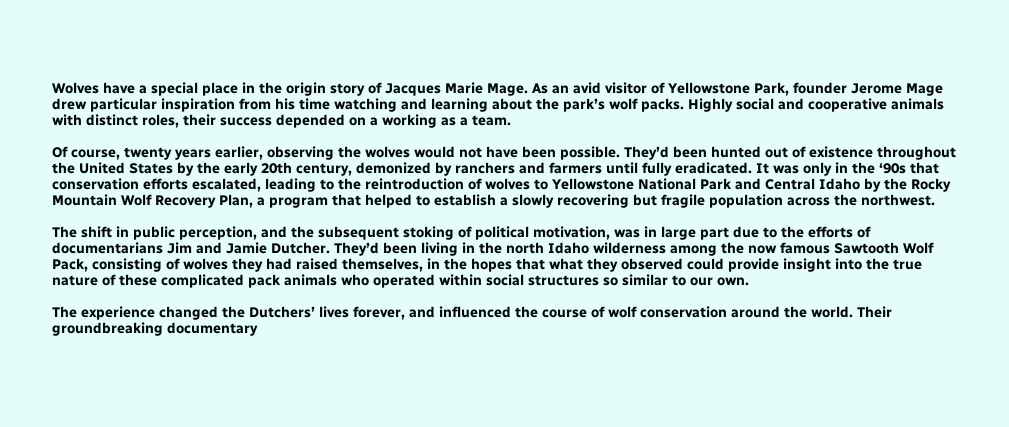Wolves have a special place in the origin story of Jacques Marie Mage. As an avid visitor of Yellowstone Park, founder Jerome Mage drew particular inspiration from his time watching and learning about the park’s wolf packs. Highly social and cooperative animals with distinct roles, their success depended on a working as a team.

Of course, twenty years earlier, observing the wolves would not have been possible. They’d been hunted out of existence throughout the United States by the early 20th century, demonized by ranchers and farmers until fully eradicated. It was only in the ‘90s that conservation efforts escalated, leading to the reintroduction of wolves to Yellowstone National Park and Central Idaho by the Rocky Mountain Wolf Recovery Plan, a program that helped to establish a slowly recovering but fragile population across the northwest.

The shift in public perception, and the subsequent stoking of political motivation, was in large part due to the efforts of documentarians Jim and Jamie Dutcher. They’d been living in the north Idaho wilderness among the now famous Sawtooth Wolf Pack, consisting of wolves they had raised themselves, in the hopes that what they observed could provide insight into the true nature of these complicated pack animals who operated within social structures so similar to our own.

The experience changed the Dutchers’ lives forever, and influenced the course of wolf conservation around the world. Their groundbreaking documentary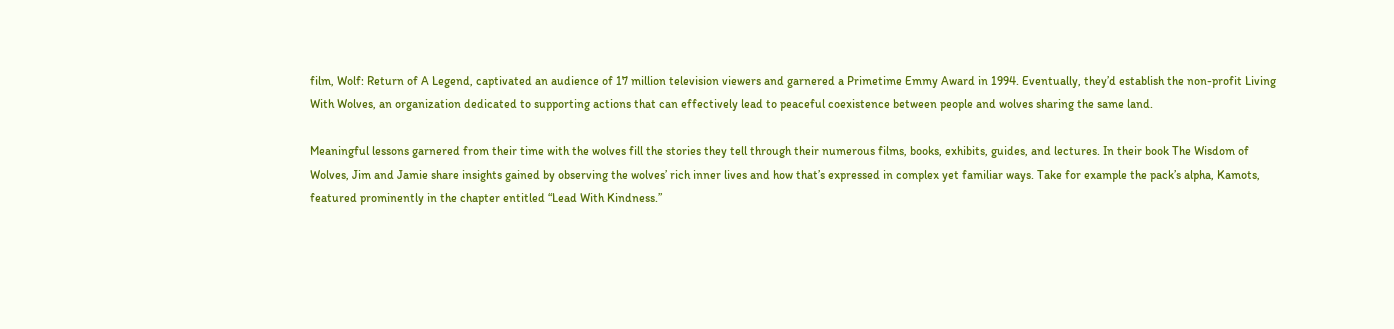film, Wolf: Return of A Legend, captivated an audience of 17 million television viewers and garnered a Primetime Emmy Award in 1994. Eventually, they’d establish the non-profit Living With Wolves, an organization dedicated to supporting actions that can effectively lead to peaceful coexistence between people and wolves sharing the same land.

Meaningful lessons garnered from their time with the wolves fill the stories they tell through their numerous films, books, exhibits, guides, and lectures. In their book The Wisdom of Wolves, Jim and Jamie share insights gained by observing the wolves’ rich inner lives and how that’s expressed in complex yet familiar ways. Take for example the pack’s alpha, Kamots, featured prominently in the chapter entitled “Lead With Kindness.”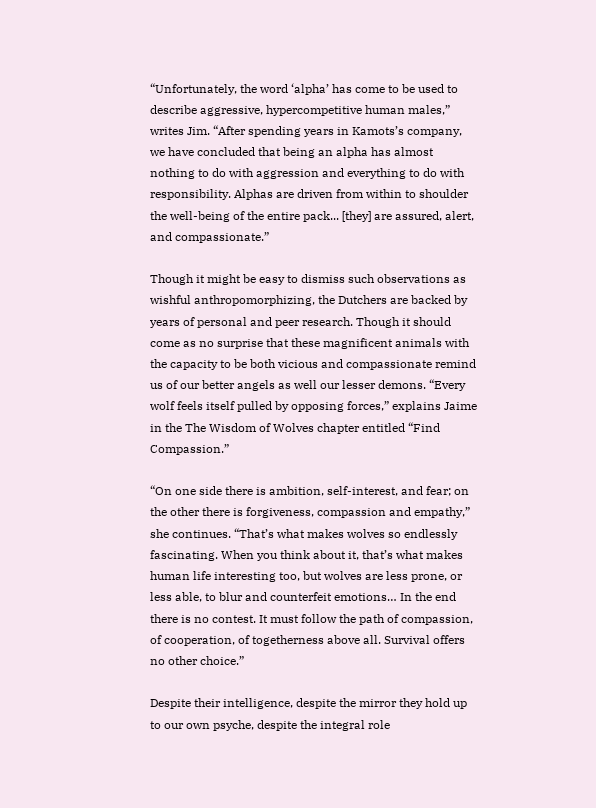“Unfortunately, the word ‘alpha’ has come to be used to describe aggressive, hypercompetitive human males,” writes Jim. “After spending years in Kamots’s company, we have concluded that being an alpha has almost nothing to do with aggression and everything to do with responsibility. Alphas are driven from within to shoulder the well-being of the entire pack... [they] are assured, alert, and compassionate.”

Though it might be easy to dismiss such observations as wishful anthropomorphizing, the Dutchers are backed by years of personal and peer research. Though it should come as no surprise that these magnificent animals with the capacity to be both vicious and compassionate remind us of our better angels as well our lesser demons. “Every wolf feels itself pulled by opposing forces,” explains Jaime in the The Wisdom of Wolves chapter entitled “Find Compassion.”

“On one side there is ambition, self-interest, and fear; on the other there is forgiveness, compassion and empathy,” she continues. “That’s what makes wolves so endlessly fascinating. When you think about it, that’s what makes human life interesting too, but wolves are less prone, or less able, to blur and counterfeit emotions… In the end there is no contest. It must follow the path of compassion, of cooperation, of togetherness above all. Survival offers no other choice.”

Despite their intelligence, despite the mirror they hold up to our own psyche, despite the integral role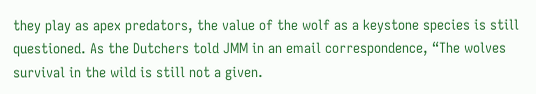they play as apex predators, the value of the wolf as a keystone species is still questioned. As the Dutchers told JMM in an email correspondence, “The wolves survival in the wild is still not a given.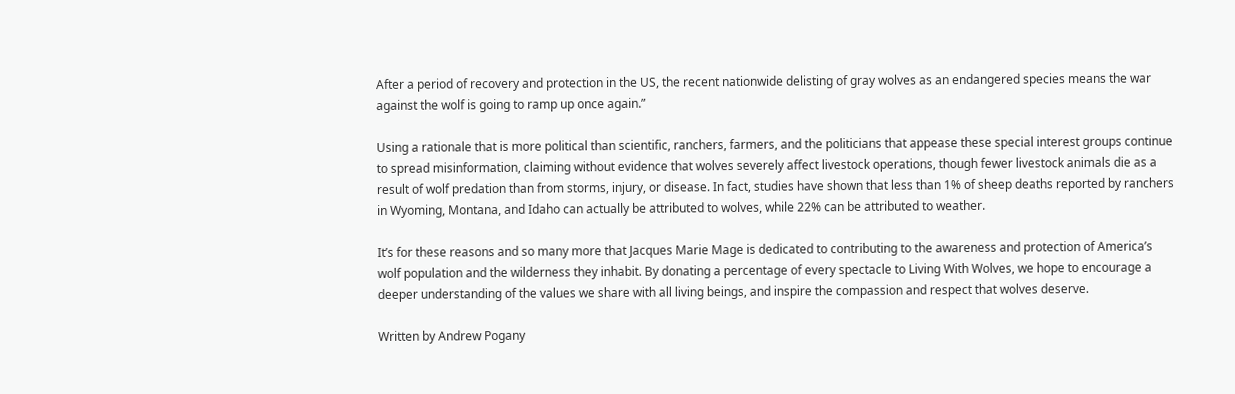After a period of recovery and protection in the US, the recent nationwide delisting of gray wolves as an endangered species means the war against the wolf is going to ramp up once again.”

Using a rationale that is more political than scientific, ranchers, farmers, and the politicians that appease these special interest groups continue to spread misinformation, claiming without evidence that wolves severely affect livestock operations, though fewer livestock animals die as a result of wolf predation than from storms, injury, or disease. In fact, studies have shown that less than 1% of sheep deaths reported by ranchers in Wyoming, Montana, and Idaho can actually be attributed to wolves, while 22% can be attributed to weather.

It’s for these reasons and so many more that Jacques Marie Mage is dedicated to contributing to the awareness and protection of America’s wolf population and the wilderness they inhabit. By donating a percentage of every spectacle to Living With Wolves, we hope to encourage a deeper understanding of the values we share with all living beings, and inspire the compassion and respect that wolves deserve.

Written by Andrew Pogany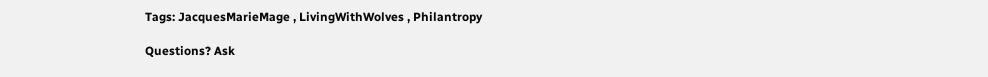Tags: JacquesMarieMage , LivingWithWolves , Philantropy

Questions? Ask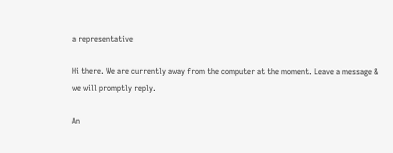a representative

Hi there. We are currently away from the computer at the moment. Leave a message & we will promptly reply.

An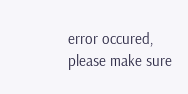error occured, please make sure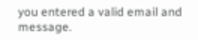you entered a valid email and message.